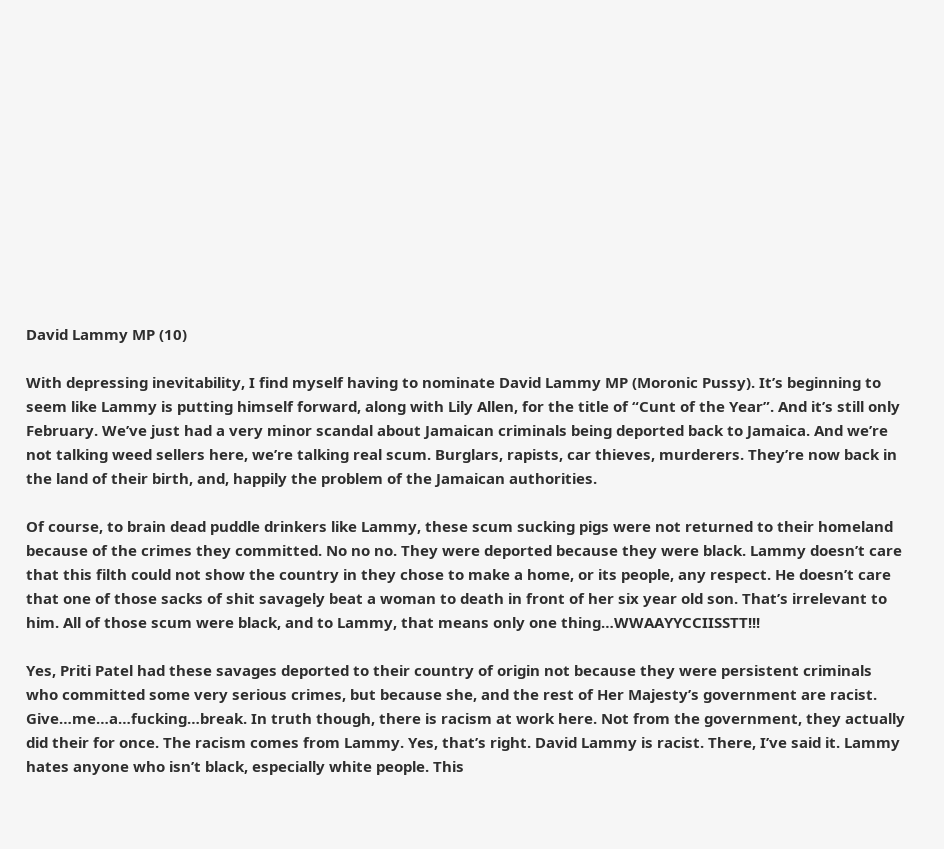David Lammy MP (10)

With depressing inevitability, I find myself having to nominate David Lammy MP (Moronic Pussy). It’s beginning to seem like Lammy is putting himself forward, along with Lily Allen, for the title of “Cunt of the Year”. And it’s still only February. We’ve just had a very minor scandal about Jamaican criminals being deported back to Jamaica. And we’re not talking weed sellers here, we’re talking real scum. Burglars, rapists, car thieves, murderers. They’re now back in the land of their birth, and, happily the problem of the Jamaican authorities.

Of course, to brain dead puddle drinkers like Lammy, these scum sucking pigs were not returned to their homeland because of the crimes they committed. No no no. They were deported because they were black. Lammy doesn’t care that this filth could not show the country in they chose to make a home, or its people, any respect. He doesn’t care that one of those sacks of shit savagely beat a woman to death in front of her six year old son. That’s irrelevant to him. All of those scum were black, and to Lammy, that means only one thing…WWAAYYCCIISSTT!!!

Yes, Priti Patel had these savages deported to their country of origin not because they were persistent criminals who committed some very serious crimes, but because she, and the rest of Her Majesty’s government are racist. Give…me…a…fucking…break. In truth though, there is racism at work here. Not from the government, they actually did their for once. The racism comes from Lammy. Yes, that’s right. David Lammy is racist. There, I’ve said it. Lammy hates anyone who isn’t black, especially white people. This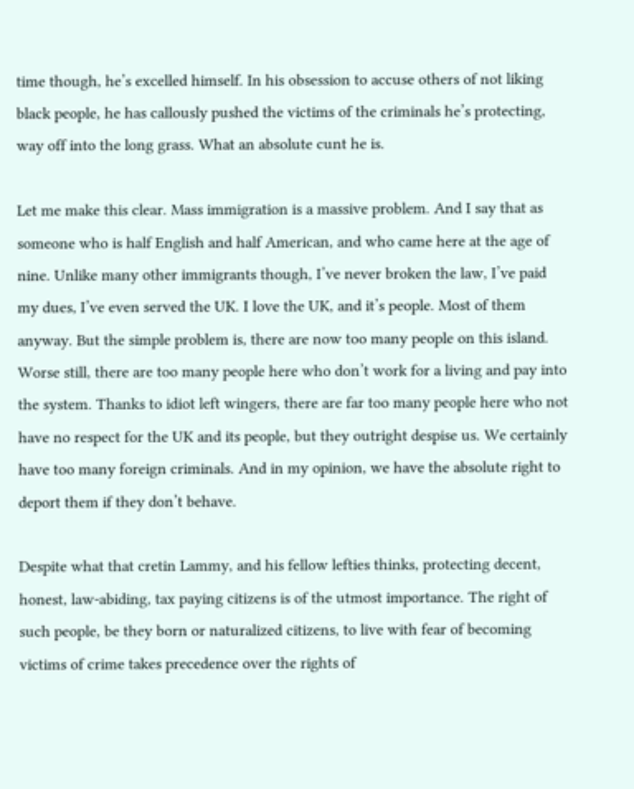time though, he’s excelled himself. In his obsession to accuse others of not liking black people, he has callously pushed the victims of the criminals he’s protecting, way off into the long grass. What an absolute cunt he is.

Let me make this clear. Mass immigration is a massive problem. And I say that as someone who is half English and half American, and who came here at the age of nine. Unlike many other immigrants though, I’ve never broken the law, I’ve paid my dues, I’ve even served the UK. I love the UK, and it’s people. Most of them anyway. But the simple problem is, there are now too many people on this island. Worse still, there are too many people here who don’t work for a living and pay into the system. Thanks to idiot left wingers, there are far too many people here who not have no respect for the UK and its people, but they outright despise us. We certainly have too many foreign criminals. And in my opinion, we have the absolute right to deport them if they don’t behave.

Despite what that cretin Lammy, and his fellow lefties thinks, protecting decent, honest, law-abiding, tax paying citizens is of the utmost importance. The right of such people, be they born or naturalized citizens, to live with fear of becoming victims of crime takes precedence over the rights of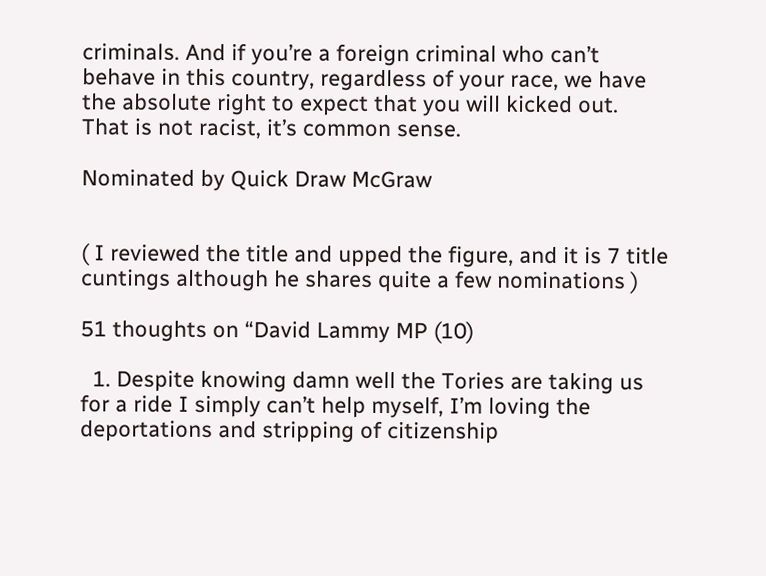criminals. And if you’re a foreign criminal who can’t behave in this country, regardless of your race, we have the absolute right to expect that you will kicked out. That is not racist, it’s common sense.

Nominated by Quick Draw McGraw


( I reviewed the title and upped the figure, and it is 7 title cuntings although he shares quite a few nominations )

51 thoughts on “David Lammy MP (10)

  1. Despite knowing damn well the Tories are taking us for a ride I simply can’t help myself, I’m loving the deportations and stripping of citizenship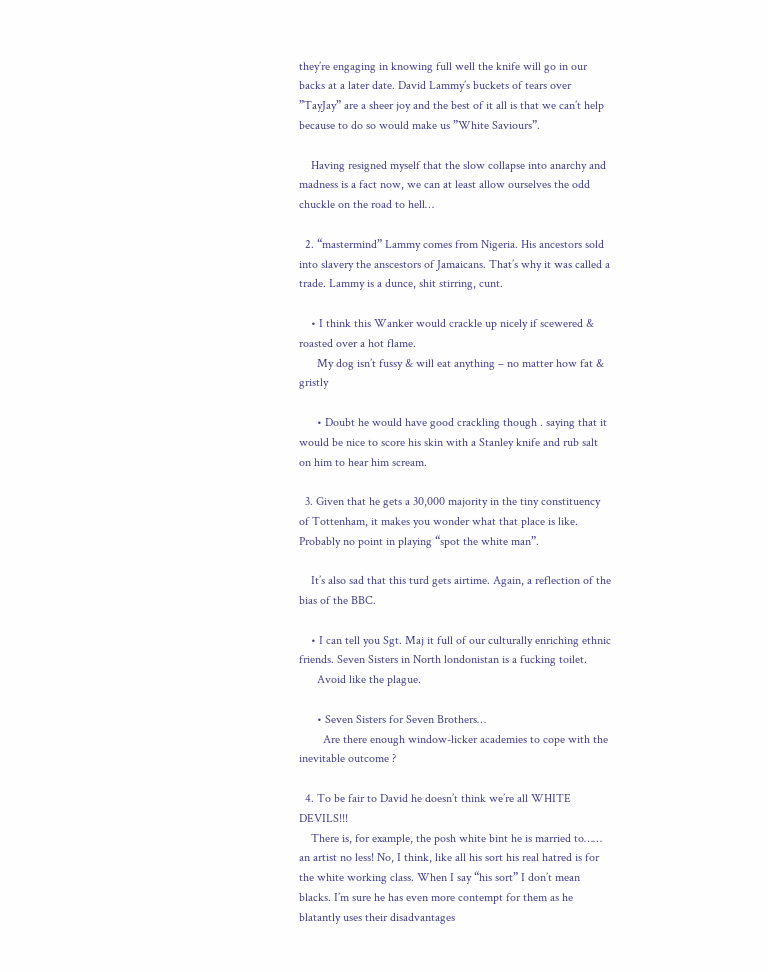they’re engaging in knowing full well the knife will go in our backs at a later date. David Lammy’s buckets of tears over ”TayJay” are a sheer joy and the best of it all is that we can’t help because to do so would make us ”White Saviours”.

    Having resigned myself that the slow collapse into anarchy and madness is a fact now, we can at least allow ourselves the odd chuckle on the road to hell…

  2. “mastermind” Lammy comes from Nigeria. His ancestors sold into slavery the anscestors of Jamaicans. That’s why it was called a trade. Lammy is a dunce, shit stirring, cunt.

    • I think this Wanker would crackle up nicely if scewered & roasted over a hot flame.
      My dog isn’t fussy & will eat anything – no matter how fat & gristly

      • Doubt he would have good crackling though . saying that it would be nice to score his skin with a Stanley knife and rub salt on him to hear him scream.

  3. Given that he gets a 30,000 majority in the tiny constituency of Tottenham, it makes you wonder what that place is like. Probably no point in playing “spot the white man”.

    It’s also sad that this turd gets airtime. Again, a reflection of the bias of the BBC.

    • I can tell you Sgt. Maj it full of our culturally enriching ethnic friends. Seven Sisters in North londonistan is a fucking toilet.
      Avoid like the plague.

      • Seven Sisters for Seven Brothers…
        Are there enough window-licker academies to cope with the inevitable outcome ?

  4. To be fair to David he doesn’t think we’re all WHITE DEVILS!!!
    There is, for example, the posh white bint he is married to…… an artist no less! No, I think, like all his sort his real hatred is for the white working class. When I say “his sort” I don’t mean blacks. I’m sure he has even more contempt for them as he blatantly uses their disadvantages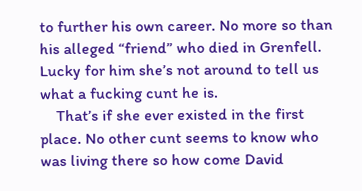to further his own career. No more so than his alleged “friend” who died in Grenfell. Lucky for him she’s not around to tell us what a fucking cunt he is.
    That’s if she ever existed in the first place. No other cunt seems to know who was living there so how come David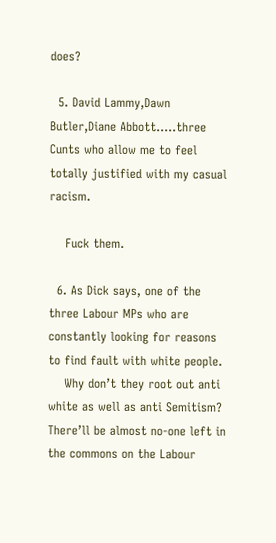does?

  5. David Lammy,Dawn Butler,Diane Abbott…..three Cunts who allow me to feel totally justified with my casual racism.

    Fuck them.

  6. As Dick says, one of the three Labour MPs who are constantly looking for reasons to find fault with white people.
    Why don’t they root out anti white as well as anti Semitism? There’ll be almost no-one left in the commons on the Labour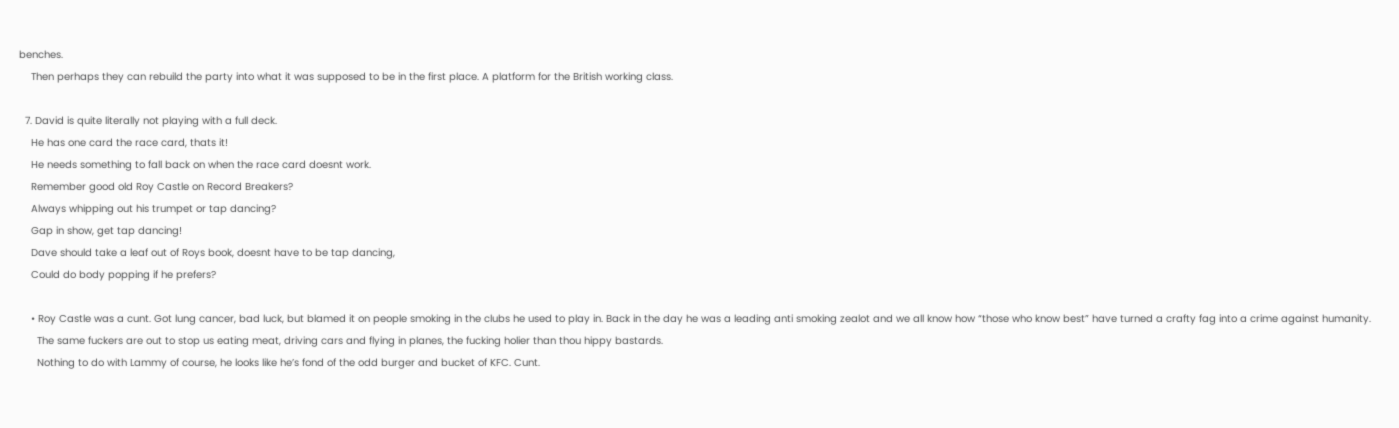benches.
    Then perhaps they can rebuild the party into what it was supposed to be in the first place. A platform for the British working class.

  7. David is quite literally not playing with a full deck.
    He has one card the race card, thats it!
    He needs something to fall back on when the race card doesnt work.
    Remember good old Roy Castle on Record Breakers?
    Always whipping out his trumpet or tap dancing?
    Gap in show, get tap dancing!
    Dave should take a leaf out of Roys book, doesnt have to be tap dancing,
    Could do body popping if he prefers?

    • Roy Castle was a cunt. Got lung cancer, bad luck, but blamed it on people smoking in the clubs he used to play in. Back in the day he was a leading anti smoking zealot and we all know how “those who know best” have turned a crafty fag into a crime against humanity.
      The same fuckers are out to stop us eating meat, driving cars and flying in planes, the fucking holier than thou hippy bastards.
      Nothing to do with Lammy of course, he looks like he’s fond of the odd burger and bucket of KFC. Cunt.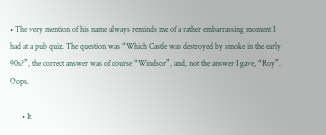• The very mention of his name always reminds me of a rather embarrassing moment I had at a pub quiz. The question was “Which Castle was destroyed by smoke in the early 90s?”, the correct answer was of course “Windsor”, and, not the answer I gave, “Roy”. Oops.

      • It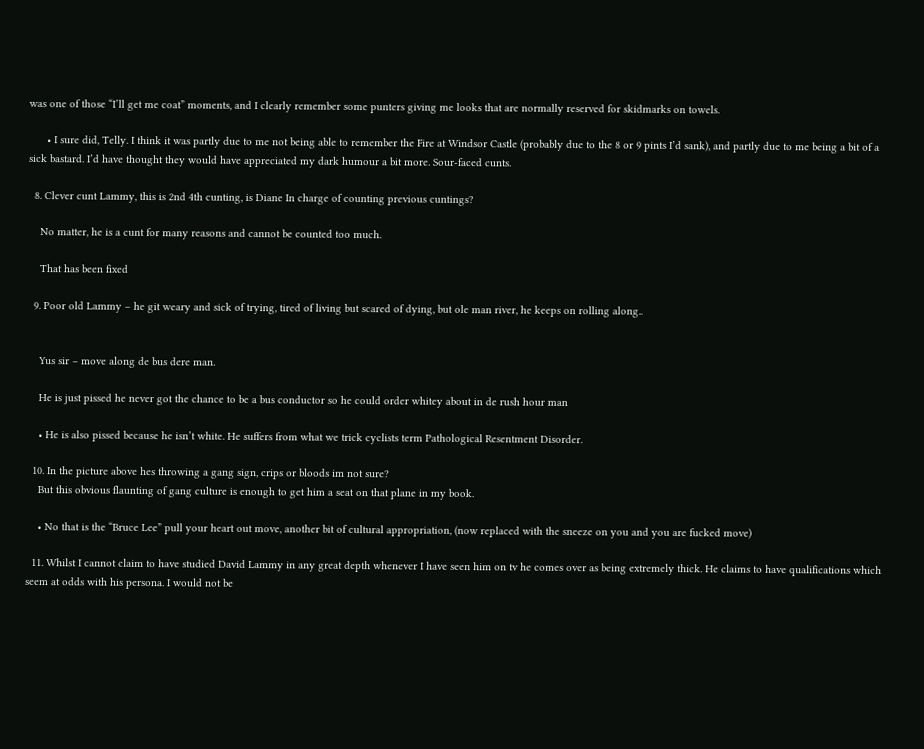was one of those “I’ll get me coat” moments, and I clearly remember some punters giving me looks that are normally reserved for skidmarks on towels.

      • I sure did, Telly. I think it was partly due to me not being able to remember the Fire at Windsor Castle (probably due to the 8 or 9 pints I’d sank), and partly due to me being a bit of a sick bastard. I’d have thought they would have appreciated my dark humour a bit more. Sour-faced cunts.

  8. Clever cunt Lammy, this is 2nd 4th cunting, is Diane In charge of counting previous cuntings?

    No matter, he is a cunt for many reasons and cannot be counted too much.

    That has been fixed

  9. Poor old Lammy – he git weary and sick of trying, tired of living but scared of dying, but ole man river, he keeps on rolling along..


    Yus sir – move along de bus dere man.

    He is just pissed he never got the chance to be a bus conductor so he could order whitey about in de rush hour man

    • He is also pissed because he isn’t white. He suffers from what we trick cyclists term Pathological Resentment Disorder.

  10. In the picture above hes throwing a gang sign, crips or bloods im not sure?
    But this obvious flaunting of gang culture is enough to get him a seat on that plane in my book.

    • No that is the “Bruce Lee” pull your heart out move, another bit of cultural appropriation, (now replaced with the sneeze on you and you are fucked move)

  11. Whilst I cannot claim to have studied David Lammy in any great depth whenever I have seen him on tv he comes over as being extremely thick. He claims to have qualifications which seem at odds with his persona. I would not be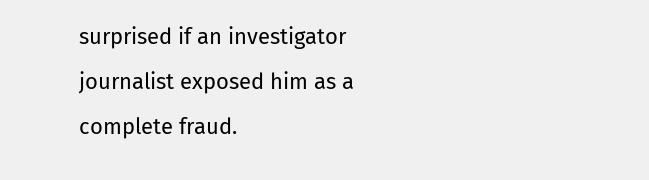surprised if an investigator journalist exposed him as a complete fraud.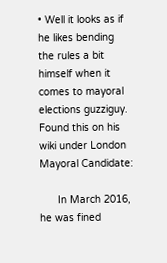• Well it looks as if he likes bending the rules a bit himself when it comes to mayoral elections guzziguy. Found this on his wiki under London Mayoral Candidate:

      In March 2016, he was fined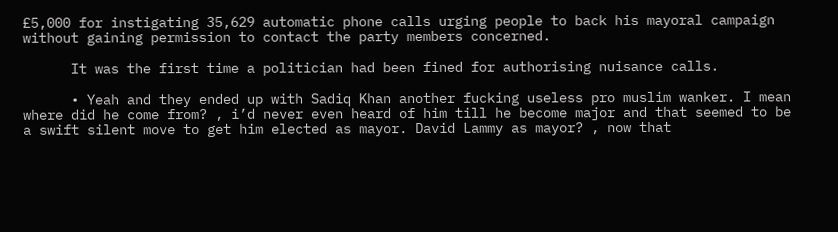£5,000 for instigating 35,629 automatic phone calls urging people to back his mayoral campaign without gaining permission to contact the party members concerned.

      It was the first time a politician had been fined for authorising nuisance calls.

      • Yeah and they ended up with Sadiq Khan another fucking useless pro muslim wanker. I mean where did he come from? , i’d never even heard of him till he become major and that seemed to be a swift silent move to get him elected as mayor. David Lammy as mayor? , now that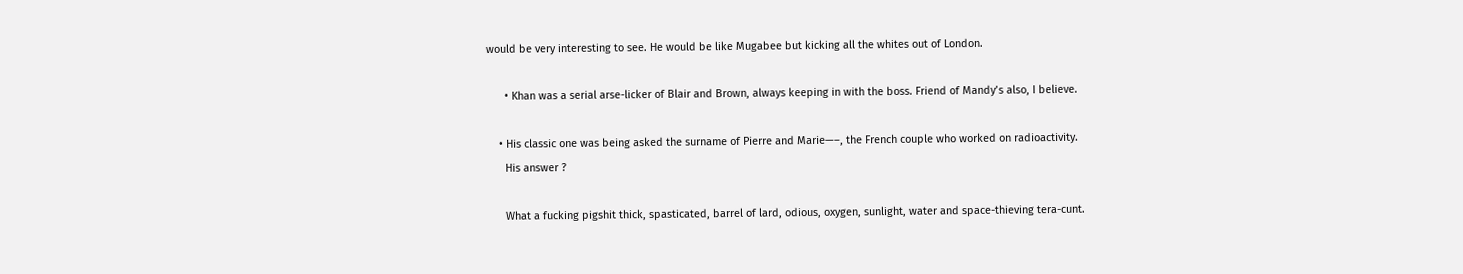would be very interesting to see. He would be like Mugabee but kicking all the whites out of London.

      • Khan was a serial arse-licker of Blair and Brown, always keeping in with the boss. Friend of Mandy’s also, I believe.

    • His classic one was being asked the surname of Pierre and Marie—–, the French couple who worked on radioactivity.
      His answer ?

      What a fucking pigshit thick, spasticated, barrel of lard, odious, oxygen, sunlight, water and space-thieving tera-cunt.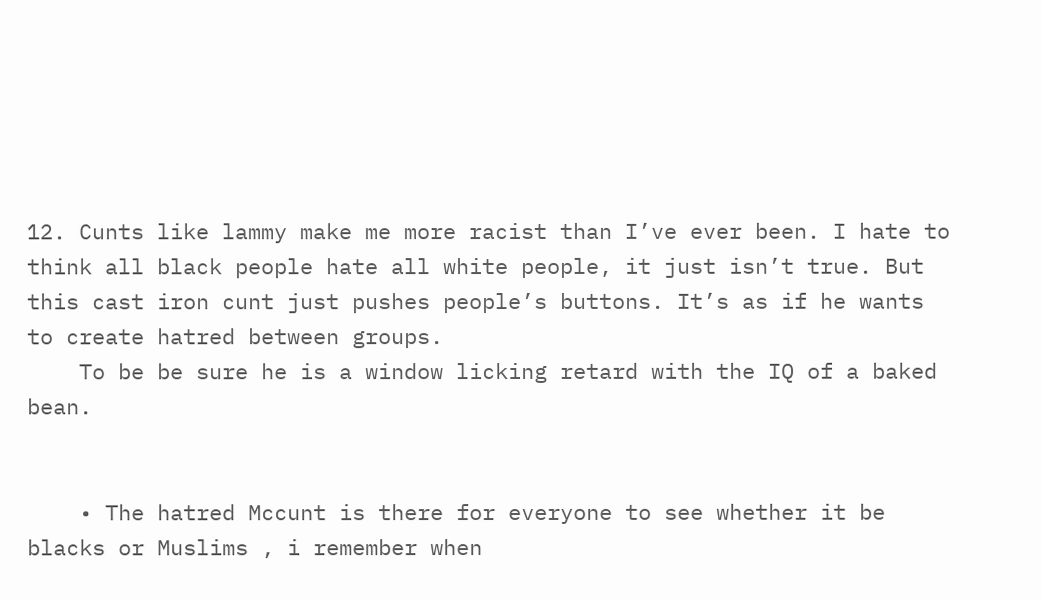12. Cunts like lammy make me more racist than I’ve ever been. I hate to think all black people hate all white people, it just isn’t true. But this cast iron cunt just pushes people’s buttons. It’s as if he wants to create hatred between groups.
    To be be sure he is a window licking retard with the IQ of a baked bean.


    • The hatred Mccunt is there for everyone to see whether it be blacks or Muslims , i remember when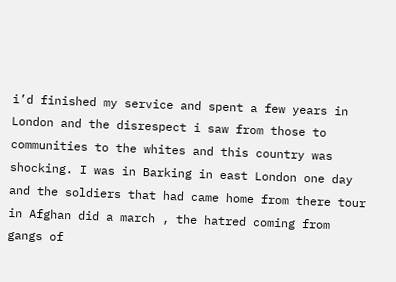i’d finished my service and spent a few years in London and the disrespect i saw from those to communities to the whites and this country was shocking. I was in Barking in east London one day and the soldiers that had came home from there tour in Afghan did a march , the hatred coming from gangs of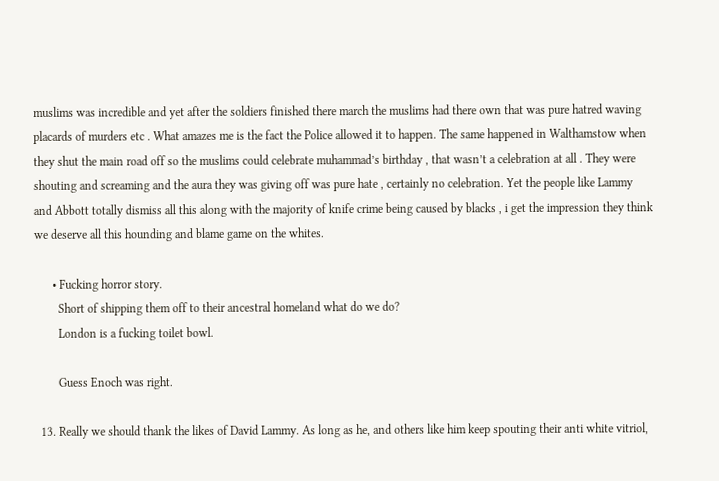muslims was incredible and yet after the soldiers finished there march the muslims had there own that was pure hatred waving placards of murders etc . What amazes me is the fact the Police allowed it to happen. The same happened in Walthamstow when they shut the main road off so the muslims could celebrate muhammad’s birthday , that wasn’t a celebration at all . They were shouting and screaming and the aura they was giving off was pure hate , certainly no celebration. Yet the people like Lammy and Abbott totally dismiss all this along with the majority of knife crime being caused by blacks , i get the impression they think we deserve all this hounding and blame game on the whites.

      • Fucking horror story.
        Short of shipping them off to their ancestral homeland what do we do?
        London is a fucking toilet bowl.

        Guess Enoch was right.

  13. Really we should thank the likes of David Lammy. As long as he, and others like him keep spouting their anti white vitriol,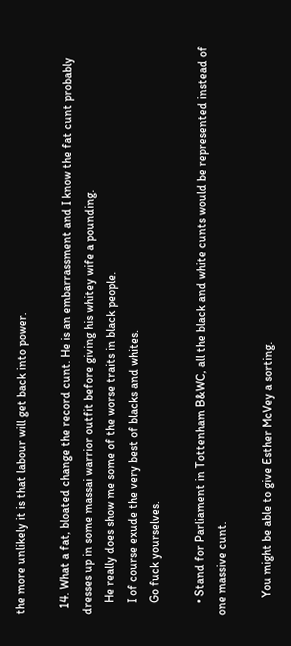the more unlikely it is that labour will get back into power.

  14. What a fat, bloated change the record cunt. He is an embarrassment and I know the fat cunt probably dresses up in some massai warrior outfit before giving his whitey wife a pounding.
    He really does show me some of the worse traits in black people.
    I of course exude the very best of blacks and whites.
    Go fuck yourselves.

    • Stand for Parliament in Tottenham B&WC, all the black and white cunts would be represented instead of one massive cunt.

      You might be able to give Esther McVey a sorting.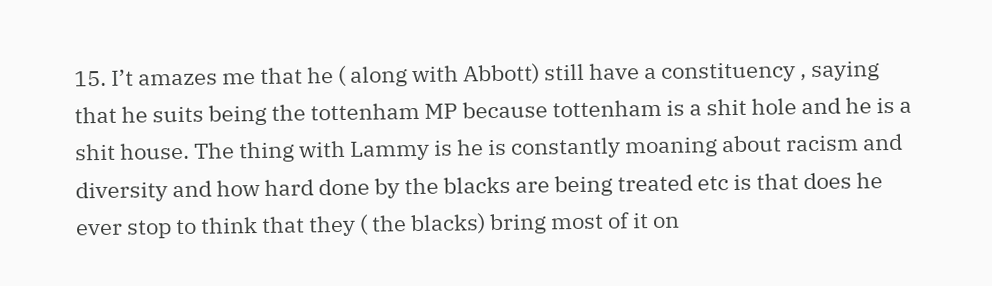15. I’t amazes me that he ( along with Abbott) still have a constituency , saying that he suits being the tottenham MP because tottenham is a shit hole and he is a shit house. The thing with Lammy is he is constantly moaning about racism and diversity and how hard done by the blacks are being treated etc is that does he ever stop to think that they ( the blacks) bring most of it on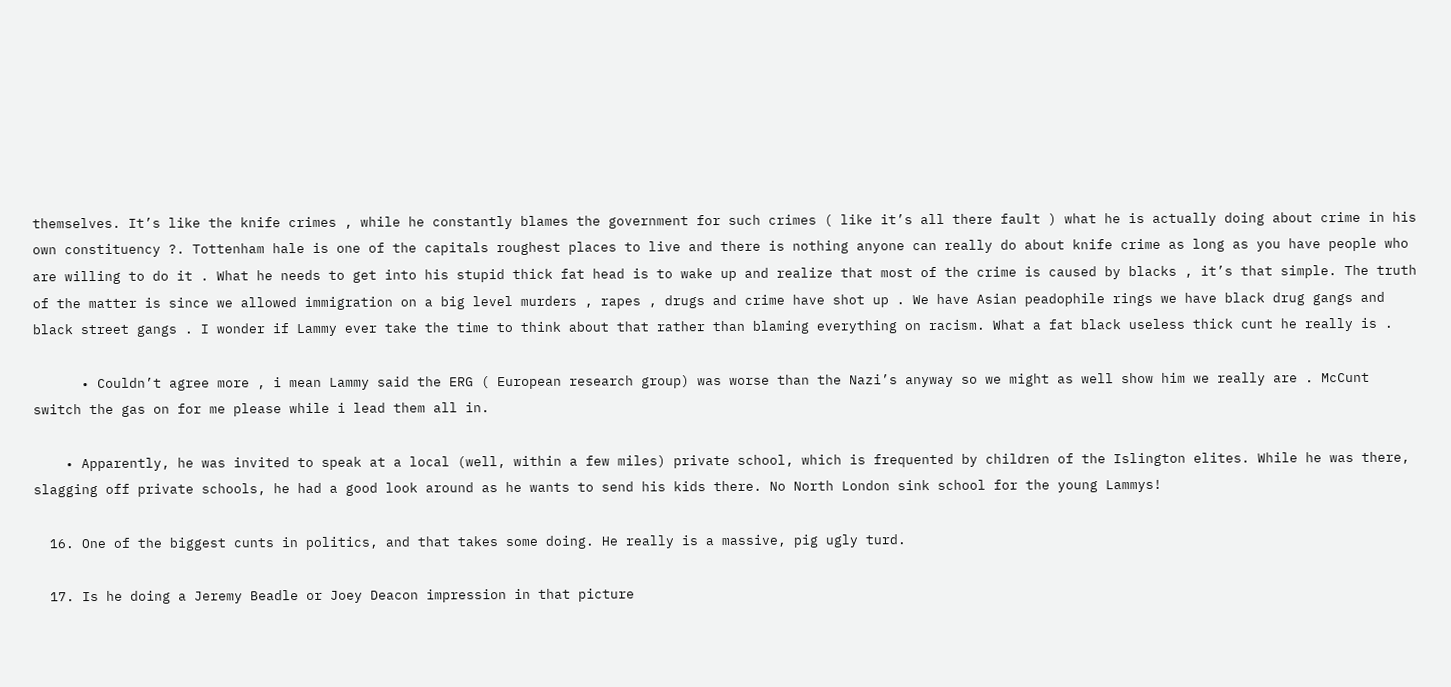themselves. It’s like the knife crimes , while he constantly blames the government for such crimes ( like it’s all there fault ) what he is actually doing about crime in his own constituency ?. Tottenham hale is one of the capitals roughest places to live and there is nothing anyone can really do about knife crime as long as you have people who are willing to do it . What he needs to get into his stupid thick fat head is to wake up and realize that most of the crime is caused by blacks , it’s that simple. The truth of the matter is since we allowed immigration on a big level murders , rapes , drugs and crime have shot up . We have Asian peadophile rings we have black drug gangs and black street gangs . I wonder if Lammy ever take the time to think about that rather than blaming everything on racism. What a fat black useless thick cunt he really is .

      • Couldn’t agree more , i mean Lammy said the ERG ( European research group) was worse than the Nazi’s anyway so we might as well show him we really are . McCunt switch the gas on for me please while i lead them all in.

    • Apparently, he was invited to speak at a local (well, within a few miles) private school, which is frequented by children of the Islington elites. While he was there, slagging off private schools, he had a good look around as he wants to send his kids there. No North London sink school for the young Lammys!

  16. One of the biggest cunts in politics, and that takes some doing. He really is a massive, pig ugly turd.

  17. Is he doing a Jeremy Beadle or Joey Deacon impression in that picture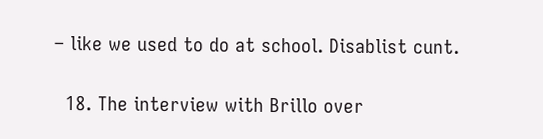– like we used to do at school. Disablist cunt.

  18. The interview with Brillo over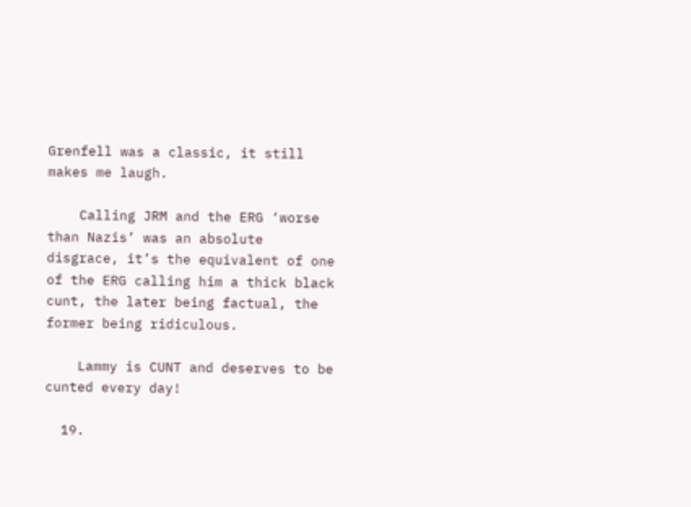Grenfell was a classic, it still makes me laugh.

    Calling JRM and the ERG ‘worse than Nazis’ was an absolute disgrace, it’s the equivalent of one of the ERG calling him a thick black cunt, the later being factual, the former being ridiculous.

    Lammy is CUNT and deserves to be cunted every day!

  19.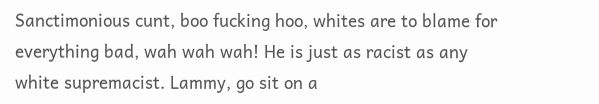Sanctimonious cunt, boo fucking hoo, whites are to blame for everything bad, wah wah wah! He is just as racist as any white supremacist. Lammy, go sit on a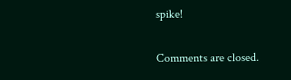spike!

Comments are closed.